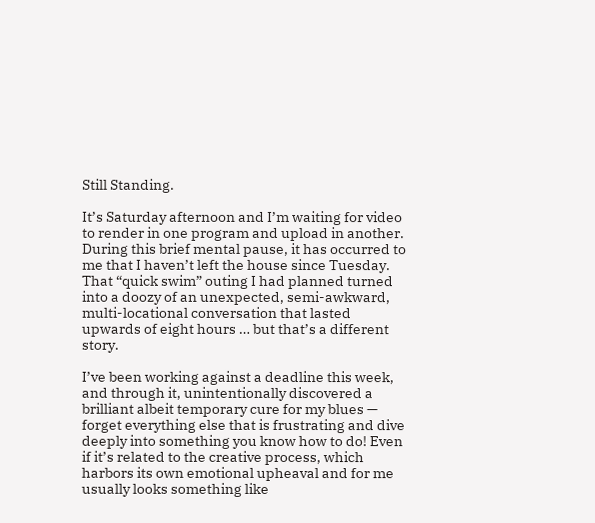Still Standing.

It’s Saturday afternoon and I’m waiting for video to render in one program and upload in another. During this brief mental pause, it has occurred to me that I haven’t left the house since Tuesday. That “quick swim” outing I had planned turned into a doozy of an unexpected, semi-awkward, multi-locational conversation that lasted upwards of eight hours … but that’s a different story.

I’ve been working against a deadline this week, and through it, unintentionally discovered a brilliant albeit temporary cure for my blues — forget everything else that is frustrating and dive deeply into something you know how to do! Even if it’s related to the creative process, which harbors its own emotional upheaval and for me usually looks something like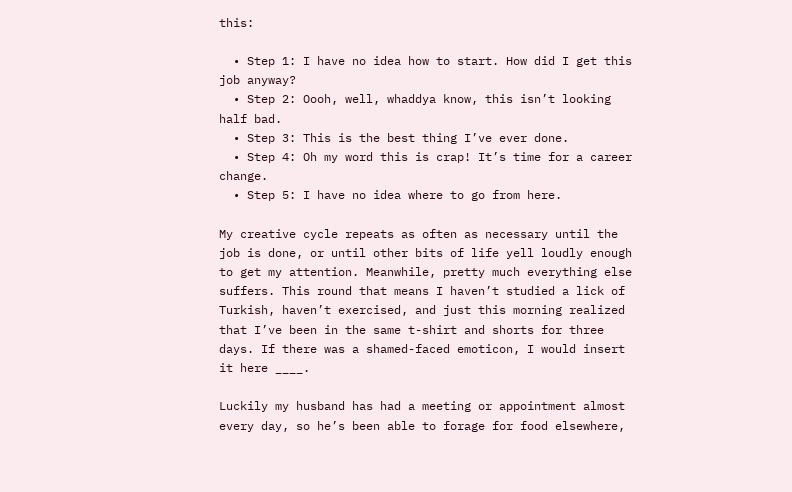this:

  • Step 1: I have no idea how to start. How did I get this job anyway?
  • Step 2: Oooh, well, whaddya know, this isn’t looking half bad.
  • Step 3: This is the best thing I’ve ever done.
  • Step 4: Oh my word this is crap! It’s time for a career change.
  • Step 5: I have no idea where to go from here.

My creative cycle repeats as often as necessary until the job is done, or until other bits of life yell loudly enough to get my attention. Meanwhile, pretty much everything else suffers. This round that means I haven’t studied a lick of Turkish, haven’t exercised, and just this morning realized that I’ve been in the same t-shirt and shorts for three days. If there was a shamed-faced emoticon, I would insert it here ____.

Luckily my husband has had a meeting or appointment almost every day, so he’s been able to forage for food elsewhere,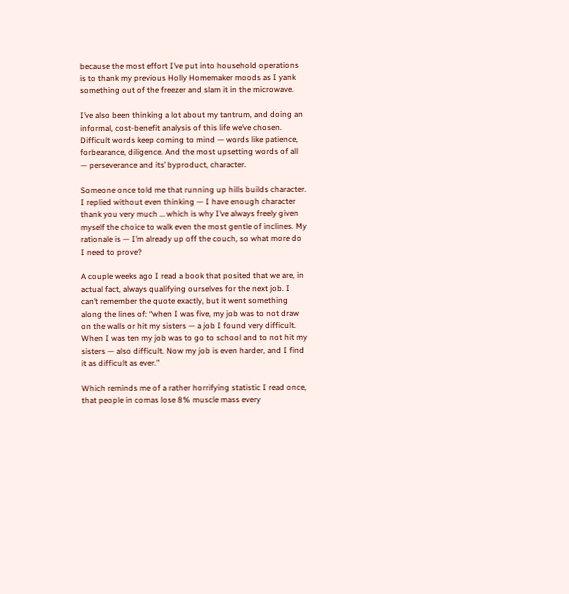because the most effort I’ve put into household operations is to thank my previous Holly Homemaker moods as I yank something out of the freezer and slam it in the microwave.

I’ve also been thinking a lot about my tantrum, and doing an informal, cost-benefit analysis of this life we’ve chosen. Difficult words keep coming to mind — words like patience, forbearance, diligence. And the most upsetting words of all — perseverance and its’ byproduct, character.

Someone once told me that running up hills builds character. I replied without even thinking — I have enough character thank you very much … which is why I’ve always freely given myself the choice to walk even the most gentle of inclines. My rationale is — I’m already up off the couch, so what more do I need to prove?

A couple weeks ago I read a book that posited that we are, in actual fact, always qualifying ourselves for the next job. I can’t remember the quote exactly, but it went something along the lines of: “when I was five, my job was to not draw on the walls or hit my sisters — a job I found very difficult. When I was ten my job was to go to school and to not hit my sisters — also difficult. Now my job is even harder, and I find it as difficult as ever.”

Which reminds me of a rather horrifying statistic I read once, that people in comas lose 8% muscle mass every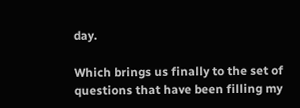day.

Which brings us finally to the set of questions that have been filling my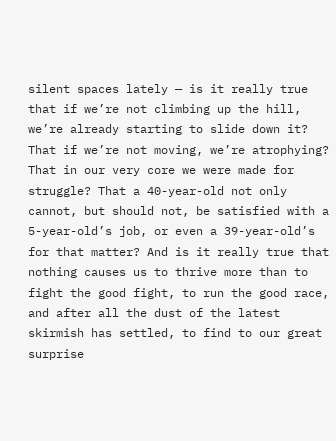silent spaces lately — is it really true that if we’re not climbing up the hill, we’re already starting to slide down it? That if we’re not moving, we’re atrophying? That in our very core we were made for struggle? That a 40-year-old not only cannot, but should not, be satisfied with a 5-year-old’s job, or even a 39-year-old’s for that matter? And is it really true that nothing causes us to thrive more than to fight the good fight, to run the good race, and after all the dust of the latest skirmish has settled, to find to our great surprise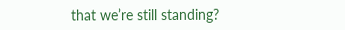that we’re still standing?